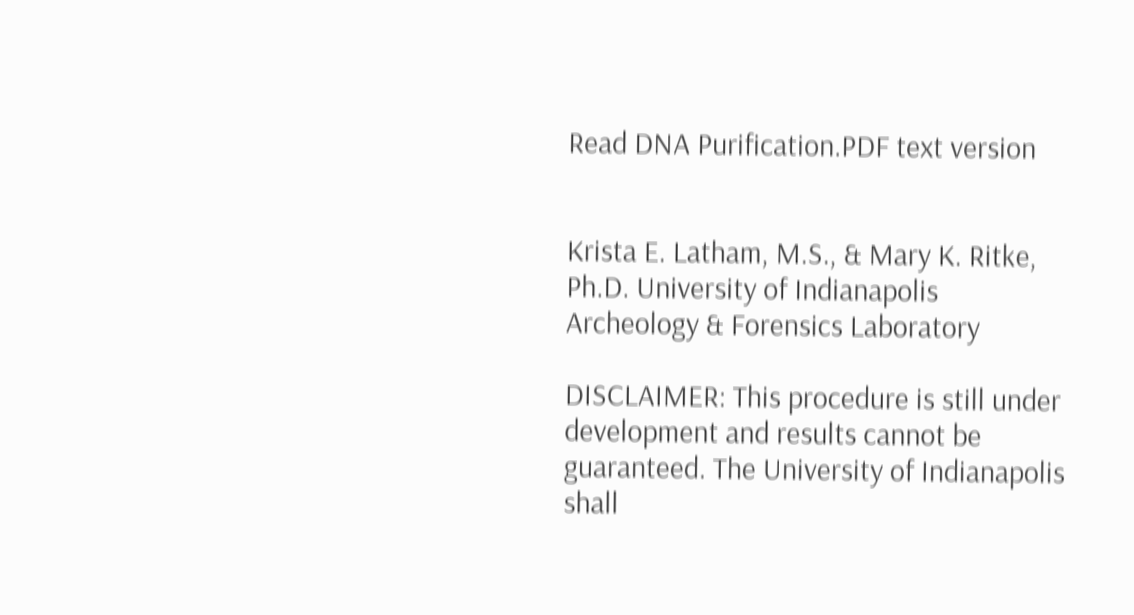Read DNA Purification.PDF text version


Krista E. Latham, M.S., & Mary K. Ritke, Ph.D. University of Indianapolis Archeology & Forensics Laboratory

DISCLAIMER: This procedure is still under development and results cannot be guaranteed. The University of Indianapolis shall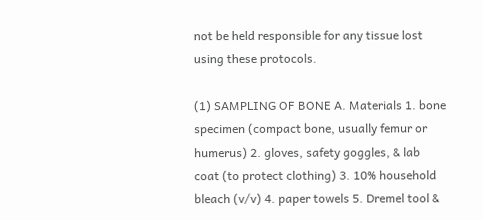not be held responsible for any tissue lost using these protocols.

(1) SAMPLING OF BONE A. Materials 1. bone specimen (compact bone, usually femur or humerus) 2. gloves, safety goggles, & lab coat (to protect clothing) 3. 10% household bleach (v/v) 4. paper towels 5. Dremel tool &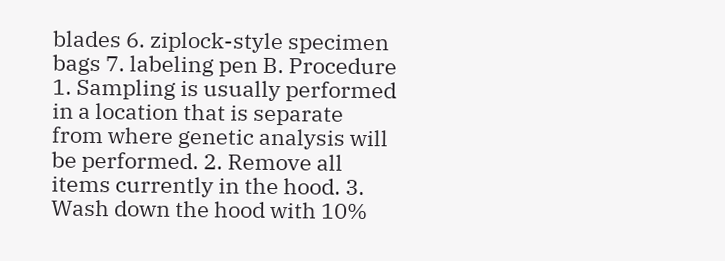blades 6. ziplock-style specimen bags 7. labeling pen B. Procedure 1. Sampling is usually performed in a location that is separate from where genetic analysis will be performed. 2. Remove all items currently in the hood. 3. Wash down the hood with 10%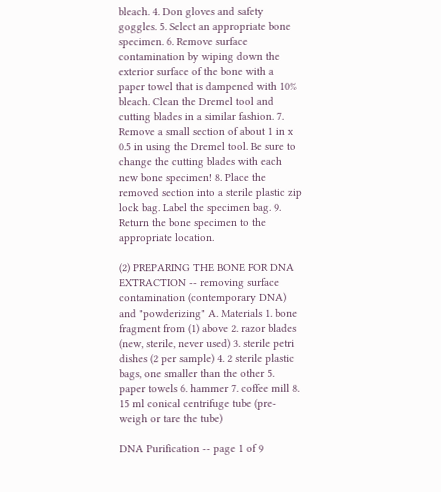bleach. 4. Don gloves and safety goggles. 5. Select an appropriate bone specimen. 6. Remove surface contamination by wiping down the exterior surface of the bone with a paper towel that is dampened with 10% bleach. Clean the Dremel tool and cutting blades in a similar fashion. 7. Remove a small section of about 1 in x 0.5 in using the Dremel tool. Be sure to change the cutting blades with each new bone specimen! 8. Place the removed section into a sterile plastic zip lock bag. Label the specimen bag. 9. Return the bone specimen to the appropriate location.

(2) PREPARING THE BONE FOR DNA EXTRACTION -- removing surface contamination (contemporary DNA) and "powderizing" A. Materials 1. bone fragment from (1) above 2. razor blades (new, sterile, never used) 3. sterile petri dishes (2 per sample) 4. 2 sterile plastic bags, one smaller than the other 5. paper towels 6. hammer 7. coffee mill 8. 15 ml conical centrifuge tube (pre-weigh or tare the tube)

DNA Purification -- page 1 of 9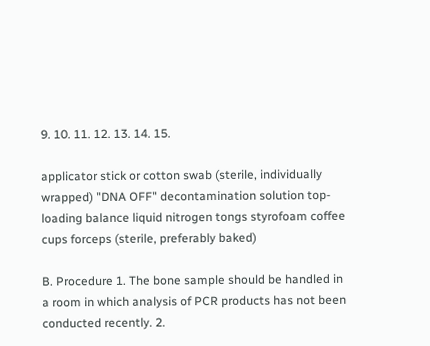9. 10. 11. 12. 13. 14. 15.

applicator stick or cotton swab (sterile, individually wrapped) "DNA OFF" decontamination solution top-loading balance liquid nitrogen tongs styrofoam coffee cups forceps (sterile, preferably baked)

B. Procedure 1. The bone sample should be handled in a room in which analysis of PCR products has not been conducted recently. 2.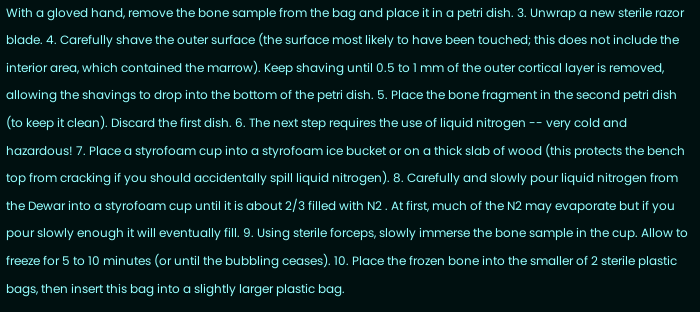With a gloved hand, remove the bone sample from the bag and place it in a petri dish. 3. Unwrap a new sterile razor blade. 4. Carefully shave the outer surface (the surface most likely to have been touched; this does not include the interior area, which contained the marrow). Keep shaving until 0.5 to 1 mm of the outer cortical layer is removed, allowing the shavings to drop into the bottom of the petri dish. 5. Place the bone fragment in the second petri dish (to keep it clean). Discard the first dish. 6. The next step requires the use of liquid nitrogen -- very cold and hazardous! 7. Place a styrofoam cup into a styrofoam ice bucket or on a thick slab of wood (this protects the bench top from cracking if you should accidentally spill liquid nitrogen). 8. Carefully and slowly pour liquid nitrogen from the Dewar into a styrofoam cup until it is about 2/3 filled with N2 . At first, much of the N2 may evaporate but if you pour slowly enough it will eventually fill. 9. Using sterile forceps, slowly immerse the bone sample in the cup. Allow to freeze for 5 to 10 minutes (or until the bubbling ceases). 10. Place the frozen bone into the smaller of 2 sterile plastic bags, then insert this bag into a slightly larger plastic bag.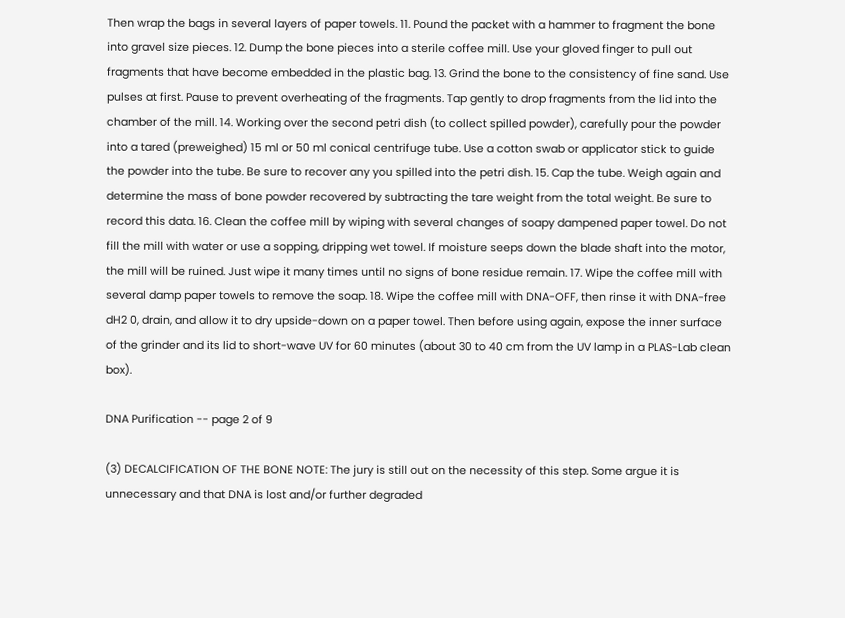Then wrap the bags in several layers of paper towels. 11. Pound the packet with a hammer to fragment the bone into gravel size pieces. 12. Dump the bone pieces into a sterile coffee mill. Use your gloved finger to pull out fragments that have become embedded in the plastic bag. 13. Grind the bone to the consistency of fine sand. Use pulses at first. Pause to prevent overheating of the fragments. Tap gently to drop fragments from the lid into the chamber of the mill. 14. Working over the second petri dish (to collect spilled powder), carefully pour the powder into a tared (preweighed) 15 ml or 50 ml conical centrifuge tube. Use a cotton swab or applicator stick to guide the powder into the tube. Be sure to recover any you spilled into the petri dish. 15. Cap the tube. Weigh again and determine the mass of bone powder recovered by subtracting the tare weight from the total weight. Be sure to record this data. 16. Clean the coffee mill by wiping with several changes of soapy dampened paper towel. Do not fill the mill with water or use a sopping, dripping wet towel. If moisture seeps down the blade shaft into the motor, the mill will be ruined. Just wipe it many times until no signs of bone residue remain. 17. Wipe the coffee mill with several damp paper towels to remove the soap. 18. Wipe the coffee mill with DNA-OFF, then rinse it with DNA-free dH2 0, drain, and allow it to dry upside-down on a paper towel. Then before using again, expose the inner surface of the grinder and its lid to short-wave UV for 60 minutes (about 30 to 40 cm from the UV lamp in a PLAS-Lab clean box).

DNA Purification -- page 2 of 9

(3) DECALCIFICATION OF THE BONE NOTE: The jury is still out on the necessity of this step. Some argue it is unnecessary and that DNA is lost and/or further degraded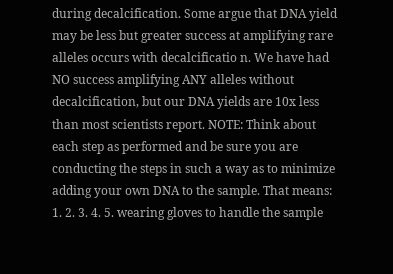during decalcification. Some argue that DNA yield may be less but greater success at amplifying rare alleles occurs with decalcificatio n. We have had NO success amplifying ANY alleles without decalcification, but our DNA yields are 10x less than most scientists report. NOTE: Think about each step as performed and be sure you are conducting the steps in such a way as to minimize adding your own DNA to the sample. That means: 1. 2. 3. 4. 5. wearing gloves to handle the sample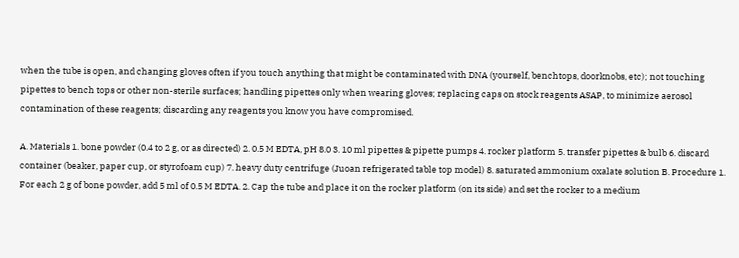when the tube is open, and changing gloves often if you touch anything that might be contaminated with DNA (yourself, benchtops, doorknobs, etc); not touching pipettes to bench tops or other non-sterile surfaces; handling pipettes only when wearing gloves; replacing caps on stock reagents ASAP, to minimize aerosol contamination of these reagents; discarding any reagents you know you have compromised.

A. Materials 1. bone powder (0.4 to 2 g, or as directed) 2. 0.5 M EDTA, pH 8.0 3. 10 ml pipettes & pipette pumps 4. rocker platform 5. transfer pipettes & bulb 6. discard container (beaker, paper cup, or styrofoam cup) 7. heavy duty centrifuge (Juoan refrigerated table top model) 8. saturated ammonium oxalate solution B. Procedure 1. For each 2 g of bone powder, add 5 ml of 0.5 M EDTA. 2. Cap the tube and place it on the rocker platform (on its side) and set the rocker to a medium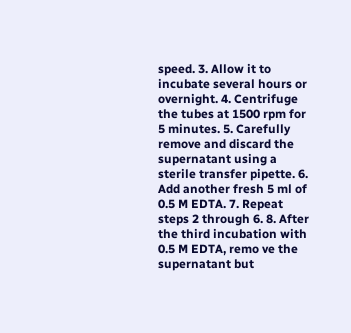speed. 3. Allow it to incubate several hours or overnight. 4. Centrifuge the tubes at 1500 rpm for 5 minutes. 5. Carefully remove and discard the supernatant using a sterile transfer pipette. 6. Add another fresh 5 ml of 0.5 M EDTA. 7. Repeat steps 2 through 6. 8. After the third incubation with 0.5 M EDTA, remo ve the supernatant but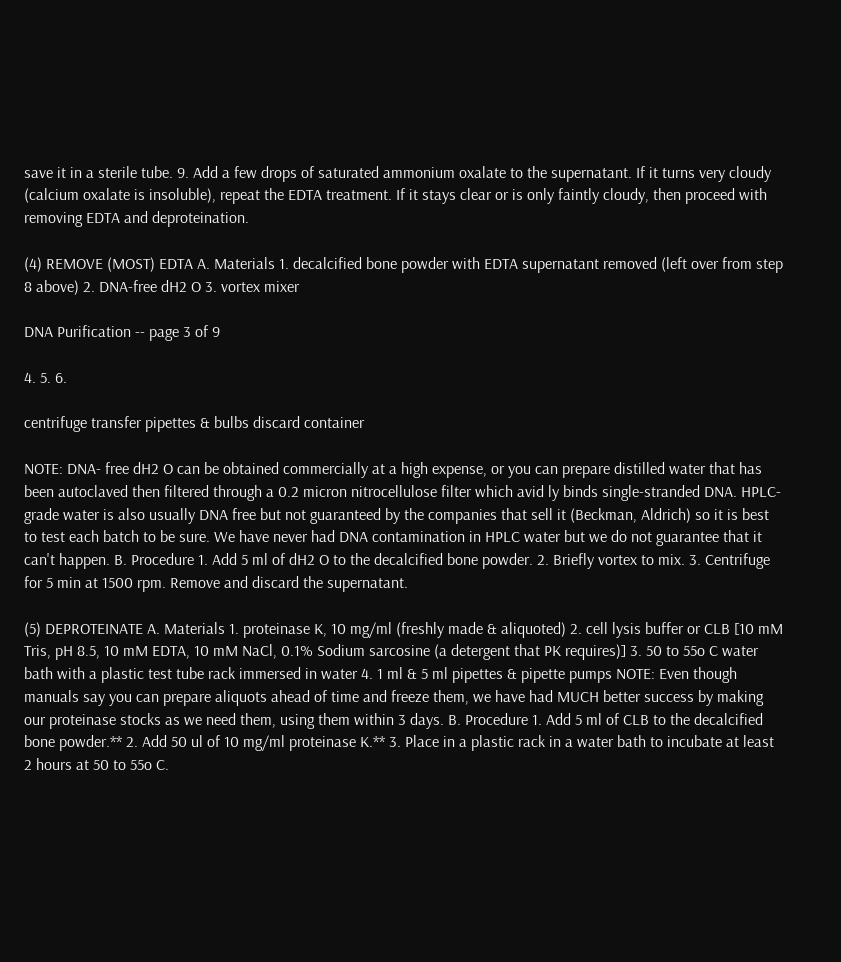save it in a sterile tube. 9. Add a few drops of saturated ammonium oxalate to the supernatant. If it turns very cloudy (calcium oxalate is insoluble), repeat the EDTA treatment. If it stays clear or is only faintly cloudy, then proceed with removing EDTA and deproteination.

(4) REMOVE (MOST) EDTA A. Materials 1. decalcified bone powder with EDTA supernatant removed (left over from step 8 above) 2. DNA-free dH2 O 3. vortex mixer

DNA Purification -- page 3 of 9

4. 5. 6.

centrifuge transfer pipettes & bulbs discard container

NOTE: DNA- free dH2 O can be obtained commercially at a high expense, or you can prepare distilled water that has been autoclaved then filtered through a 0.2 micron nitrocellulose filter which avid ly binds single-stranded DNA. HPLC-grade water is also usually DNA free but not guaranteed by the companies that sell it (Beckman, Aldrich) so it is best to test each batch to be sure. We have never had DNA contamination in HPLC water but we do not guarantee that it can't happen. B. Procedure 1. Add 5 ml of dH2 O to the decalcified bone powder. 2. Briefly vortex to mix. 3. Centrifuge for 5 min at 1500 rpm. Remove and discard the supernatant.

(5) DEPROTEINATE A. Materials 1. proteinase K, 10 mg/ml (freshly made & aliquoted) 2. cell lysis buffer or CLB [10 mM Tris, pH 8.5, 10 mM EDTA, 10 mM NaCl, 0.1% Sodium sarcosine (a detergent that PK requires)] 3. 50 to 55o C water bath with a plastic test tube rack immersed in water 4. 1 ml & 5 ml pipettes & pipette pumps NOTE: Even though manuals say you can prepare aliquots ahead of time and freeze them, we have had MUCH better success by making our proteinase stocks as we need them, using them within 3 days. B. Procedure 1. Add 5 ml of CLB to the decalcified bone powder.** 2. Add 50 ul of 10 mg/ml proteinase K.** 3. Place in a plastic rack in a water bath to incubate at least 2 hours at 50 to 55o C.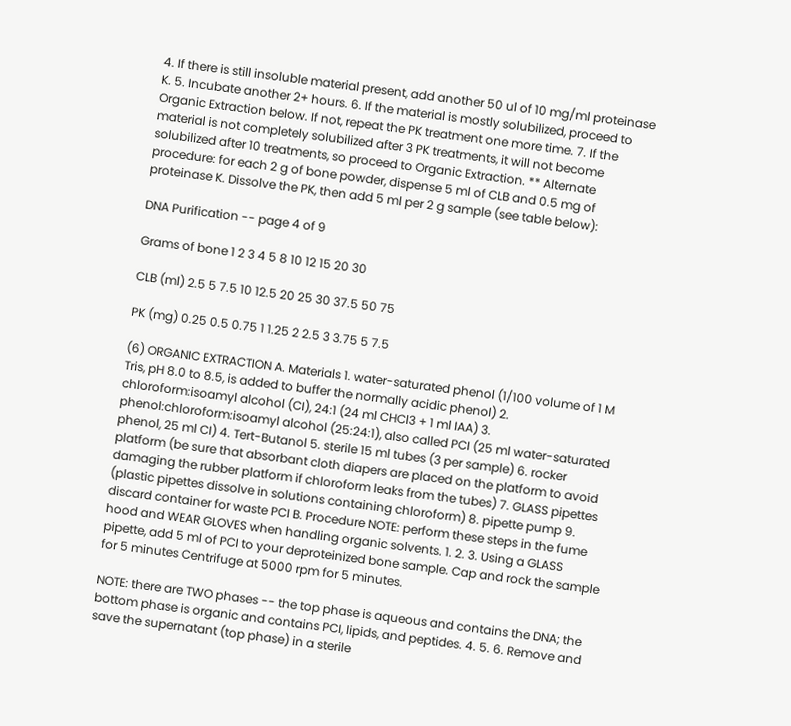4. If there is still insoluble material present, add another 50 ul of 10 mg/ml proteinase K. 5. Incubate another 2+ hours. 6. If the material is mostly solubilized, proceed to Organic Extraction below. If not, repeat the PK treatment one more time. 7. If the material is not completely solubilized after 3 PK treatments, it will not become solubilized after 10 treatments, so proceed to Organic Extraction. ** Alternate procedure: for each 2 g of bone powder, dispense 5 ml of CLB and 0.5 mg of proteinase K. Dissolve the PK, then add 5 ml per 2 g sample (see table below):

DNA Purification -- page 4 of 9

Grams of bone 1 2 3 4 5 8 10 12 15 20 30

CLB (ml) 2.5 5 7.5 10 12.5 20 25 30 37.5 50 75

PK (mg) 0.25 0.5 0.75 1 1.25 2 2.5 3 3.75 5 7.5

(6) ORGANIC EXTRACTION A. Materials 1. water-saturated phenol (1/100 volume of 1 M Tris, pH 8.0 to 8.5, is added to buffer the normally acidic phenol) 2. chloroform:isoamyl alcohol (CI), 24:1 (24 ml CHCl3 + 1 ml IAA) 3. phenol:chloroform:isoamyl alcohol (25:24:1), also called PCI (25 ml water-saturated phenol, 25 ml CI) 4. Tert-Butanol 5. sterile 15 ml tubes (3 per sample) 6. rocker platform (be sure that absorbant cloth diapers are placed on the platform to avoid damaging the rubber platform if chloroform leaks from the tubes) 7. GLASS pipettes (plastic pipettes dissolve in solutions containing chloroform) 8. pipette pump 9. discard container for waste PCI B. Procedure NOTE: perform these steps in the fume hood and WEAR GLOVES when handling organic solvents. 1. 2. 3. Using a GLASS pipette, add 5 ml of PCI to your deproteinized bone sample. Cap and rock the sample for 5 minutes Centrifuge at 5000 rpm for 5 minutes.

NOTE: there are TWO phases -- the top phase is aqueous and contains the DNA; the bottom phase is organic and contains PCI, lipids, and peptides. 4. 5. 6. Remove and save the supernatant (top phase) in a sterile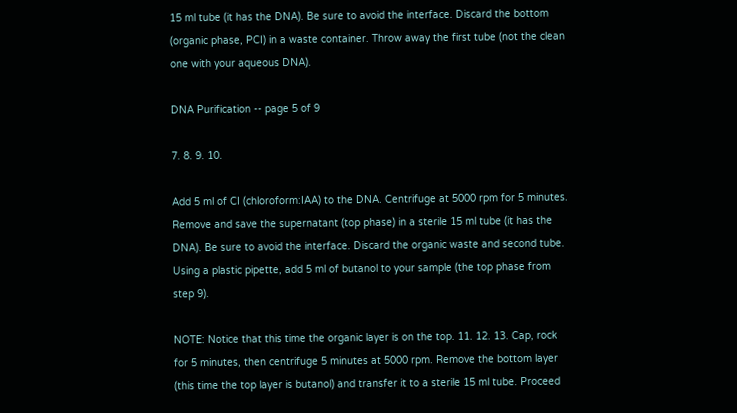15 ml tube (it has the DNA). Be sure to avoid the interface. Discard the bottom (organic phase, PCI) in a waste container. Throw away the first tube (not the clean one with your aqueous DNA).

DNA Purification -- page 5 of 9

7. 8. 9. 10.

Add 5 ml of CI (chloroform:IAA) to the DNA. Centrifuge at 5000 rpm for 5 minutes. Remove and save the supernatant (top phase) in a sterile 15 ml tube (it has the DNA). Be sure to avoid the interface. Discard the organic waste and second tube. Using a plastic pipette, add 5 ml of butanol to your sample (the top phase from step 9).

NOTE: Notice that this time the organic layer is on the top. 11. 12. 13. Cap, rock for 5 minutes, then centrifuge 5 minutes at 5000 rpm. Remove the bottom layer (this time the top layer is butanol) and transfer it to a sterile 15 ml tube. Proceed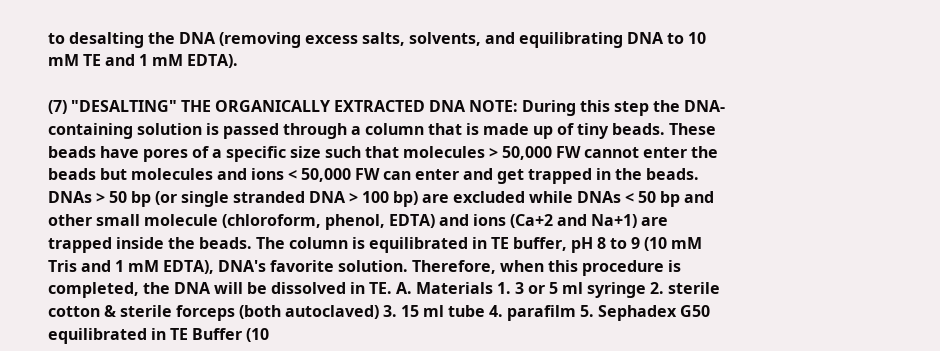to desalting the DNA (removing excess salts, solvents, and equilibrating DNA to 10 mM TE and 1 mM EDTA).

(7) "DESALTING" THE ORGANICALLY EXTRACTED DNA NOTE: During this step the DNA-containing solution is passed through a column that is made up of tiny beads. These beads have pores of a specific size such that molecules > 50,000 FW cannot enter the beads but molecules and ions < 50,000 FW can enter and get trapped in the beads. DNAs > 50 bp (or single stranded DNA > 100 bp) are excluded while DNAs < 50 bp and other small molecule (chloroform, phenol, EDTA) and ions (Ca+2 and Na+1) are trapped inside the beads. The column is equilibrated in TE buffer, pH 8 to 9 (10 mM Tris and 1 mM EDTA), DNA's favorite solution. Therefore, when this procedure is completed, the DNA will be dissolved in TE. A. Materials 1. 3 or 5 ml syringe 2. sterile cotton & sterile forceps (both autoclaved) 3. 15 ml tube 4. parafilm 5. Sephadex G50 equilibrated in TE Buffer (10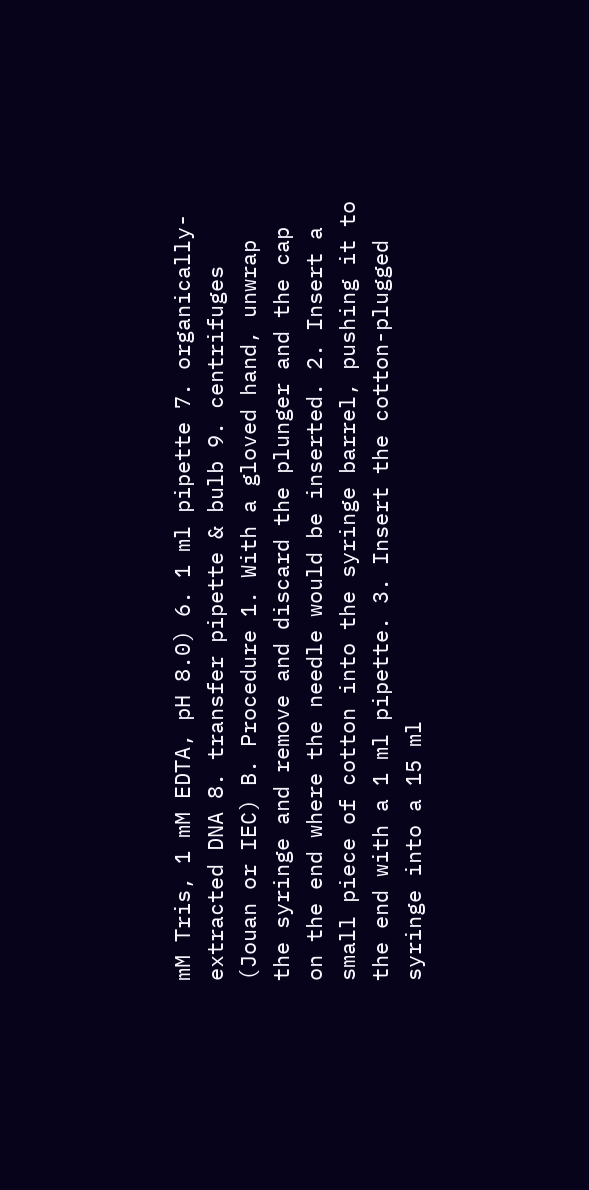mM Tris, 1 mM EDTA, pH 8.0) 6. 1 ml pipette 7. organically-extracted DNA 8. transfer pipette & bulb 9. centrifuges (Jouan or IEC) B. Procedure 1. With a gloved hand, unwrap the syringe and remove and discard the plunger and the cap on the end where the needle would be inserted. 2. Insert a small piece of cotton into the syringe barrel, pushing it to the end with a 1 ml pipette. 3. Insert the cotton-plugged syringe into a 15 ml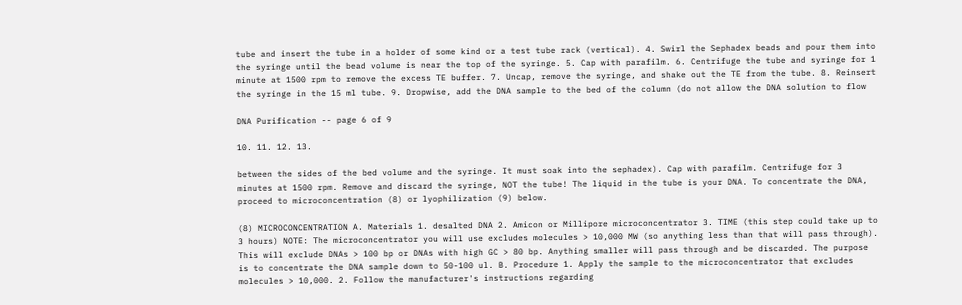tube and insert the tube in a holder of some kind or a test tube rack (vertical). 4. Swirl the Sephadex beads and pour them into the syringe until the bead volume is near the top of the syringe. 5. Cap with parafilm. 6. Centrifuge the tube and syringe for 1 minute at 1500 rpm to remove the excess TE buffer. 7. Uncap, remove the syringe, and shake out the TE from the tube. 8. Reinsert the syringe in the 15 ml tube. 9. Dropwise, add the DNA sample to the bed of the column (do not allow the DNA solution to flow

DNA Purification -- page 6 of 9

10. 11. 12. 13.

between the sides of the bed volume and the syringe. It must soak into the sephadex). Cap with parafilm. Centrifuge for 3 minutes at 1500 rpm. Remove and discard the syringe, NOT the tube! The liquid in the tube is your DNA. To concentrate the DNA, proceed to microconcentration (8) or lyophilization (9) below.

(8) MICROCONCENTRATION A. Materials 1. desalted DNA 2. Amicon or Millipore microconcentrator 3. TIME (this step could take up to 3 hours) NOTE: The microconcentrator you will use excludes molecules > 10,000 MW (so anything less than that will pass through). This will exclude DNAs > 100 bp or DNAs with high GC > 80 bp. Anything smaller will pass through and be discarded. The purpose is to concentrate the DNA sample down to 50-100 ul. B. Procedure 1. Apply the sample to the microconcentrator that excludes molecules > 10,000. 2. Follow the manufacturer's instructions regarding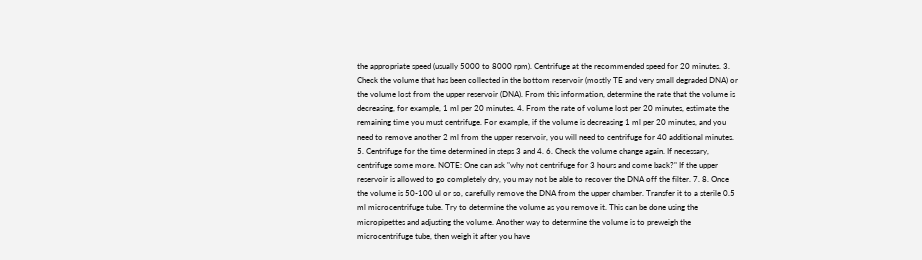the appropriate speed (usually 5000 to 8000 rpm). Centrifuge at the recommended speed for 20 minutes. 3. Check the volume that has been collected in the bottom reservoir (mostly TE and very small degraded DNA) or the volume lost from the upper reservoir (DNA). From this information, determine the rate that the volume is decreasing, for example, 1 ml per 20 minutes. 4. From the rate of volume lost per 20 minutes, estimate the remaining time you must centrifuge. For example, if the volume is decreasing 1 ml per 20 minutes, and you need to remove another 2 ml from the upper reservoir, you will need to centrifuge for 40 additional minutes. 5. Centrifuge for the time determined in steps 3 and 4. 6. Check the volume change again. If necessary, centrifuge some more. NOTE: One can ask "why not centrifuge for 3 hours and come back?" If the upper reservoir is allowed to go completely dry, you may not be able to recover the DNA off the filter. 7. 8. Once the volume is 50-100 ul or so, carefully remove the DNA from the upper chamber. Transfer it to a sterile 0.5 ml microcentrifuge tube. Try to determine the volume as you remove it. This can be done using the micropipettes and adjusting the volume. Another way to determine the volume is to preweigh the microcentrifuge tube, then weigh it after you have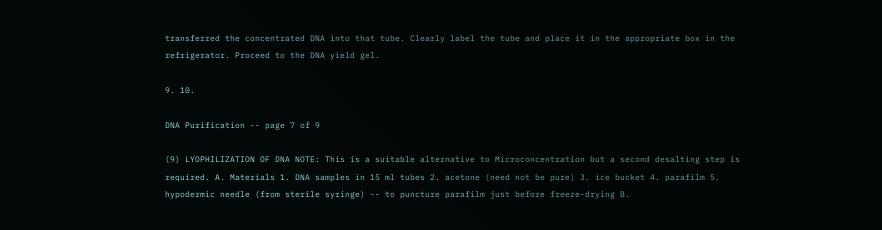transferred the concentrated DNA into that tube. Clearly label the tube and place it in the appropriate box in the refrigerator. Proceed to the DNA yield gel.

9. 10.

DNA Purification -- page 7 of 9

(9) LYOPHILIZATION OF DNA NOTE: This is a suitable alternative to Microconcentration but a second desalting step is required. A. Materials 1. DNA samples in 15 ml tubes 2. acetone (need not be pure) 3. ice bucket 4. parafilm 5. hypodermic needle (from sterile syringe) -- to puncture parafilm just before freeze-drying B.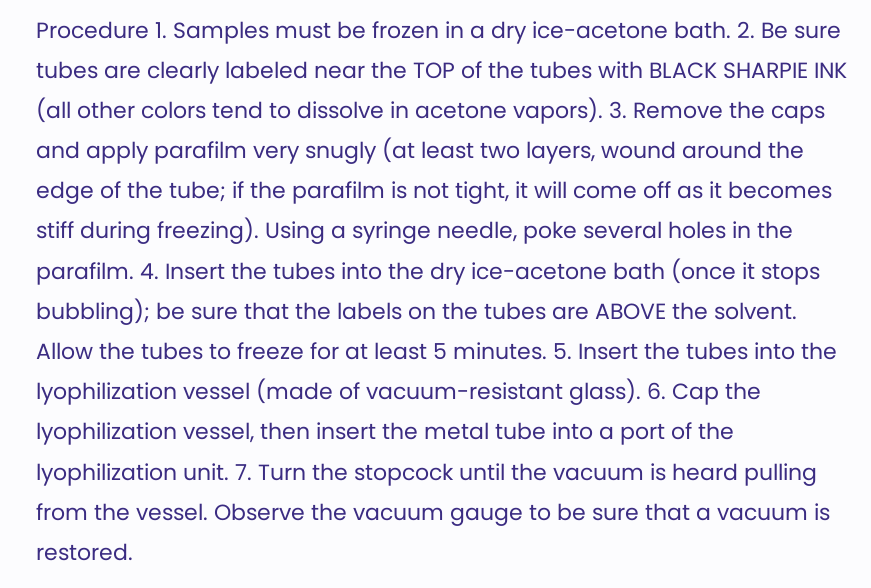Procedure 1. Samples must be frozen in a dry ice-acetone bath. 2. Be sure tubes are clearly labeled near the TOP of the tubes with BLACK SHARPIE INK (all other colors tend to dissolve in acetone vapors). 3. Remove the caps and apply parafilm very snugly (at least two layers, wound around the edge of the tube; if the parafilm is not tight, it will come off as it becomes stiff during freezing). Using a syringe needle, poke several holes in the parafilm. 4. Insert the tubes into the dry ice-acetone bath (once it stops bubbling); be sure that the labels on the tubes are ABOVE the solvent. Allow the tubes to freeze for at least 5 minutes. 5. Insert the tubes into the lyophilization vessel (made of vacuum-resistant glass). 6. Cap the lyophilization vessel, then insert the metal tube into a port of the lyophilization unit. 7. Turn the stopcock until the vacuum is heard pulling from the vessel. Observe the vacuum gauge to be sure that a vacuum is restored.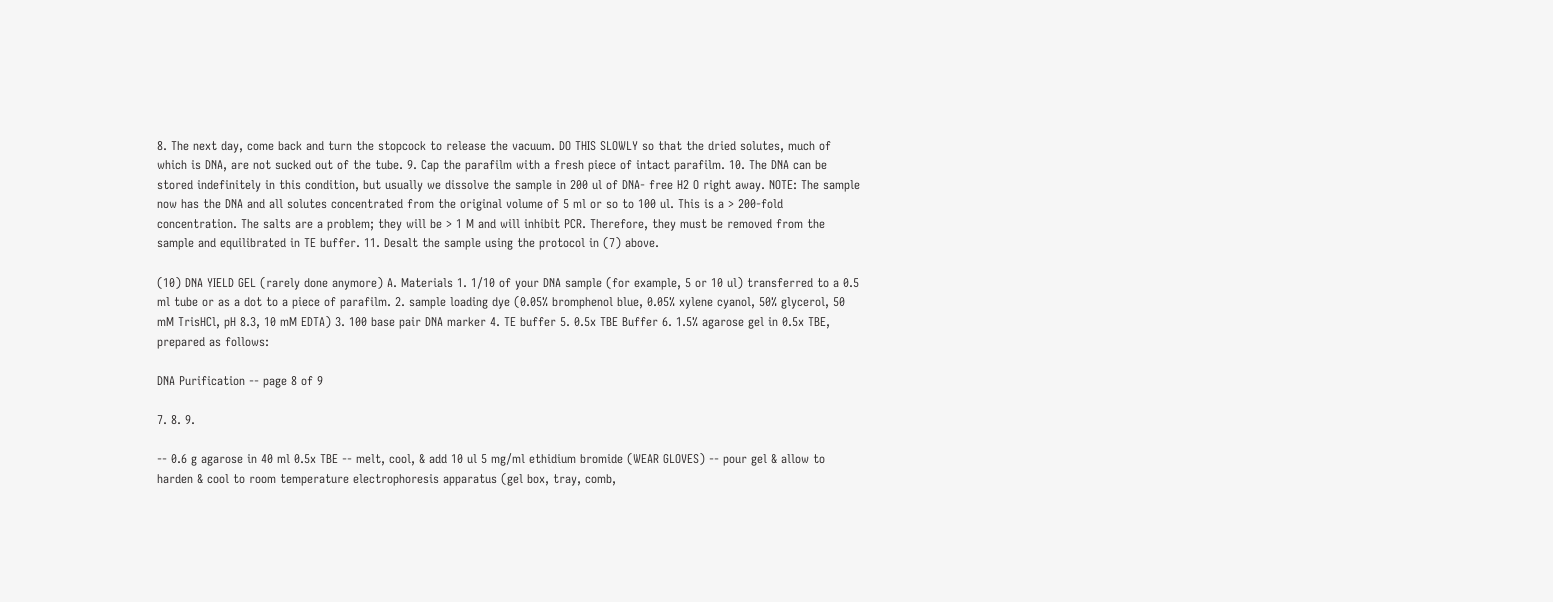8. The next day, come back and turn the stopcock to release the vacuum. DO THIS SLOWLY so that the dried solutes, much of which is DNA, are not sucked out of the tube. 9. Cap the parafilm with a fresh piece of intact parafilm. 10. The DNA can be stored indefinitely in this condition, but usually we dissolve the sample in 200 ul of DNA- free H2 O right away. NOTE: The sample now has the DNA and all solutes concentrated from the original volume of 5 ml or so to 100 ul. This is a > 200-fold concentration. The salts are a problem; they will be > 1 M and will inhibit PCR. Therefore, they must be removed from the sample and equilibrated in TE buffer. 11. Desalt the sample using the protocol in (7) above.

(10) DNA YIELD GEL (rarely done anymore) A. Materials 1. 1/10 of your DNA sample (for example, 5 or 10 ul) transferred to a 0.5 ml tube or as a dot to a piece of parafilm. 2. sample loading dye (0.05% bromphenol blue, 0.05% xylene cyanol, 50% glycerol, 50 mM TrisHCl, pH 8.3, 10 mM EDTA) 3. 100 base pair DNA marker 4. TE buffer 5. 0.5x TBE Buffer 6. 1.5% agarose gel in 0.5x TBE, prepared as follows:

DNA Purification -- page 8 of 9

7. 8. 9.

-- 0.6 g agarose in 40 ml 0.5x TBE -- melt, cool, & add 10 ul 5 mg/ml ethidium bromide (WEAR GLOVES) -- pour gel & allow to harden & cool to room temperature electrophoresis apparatus (gel box, tray, comb,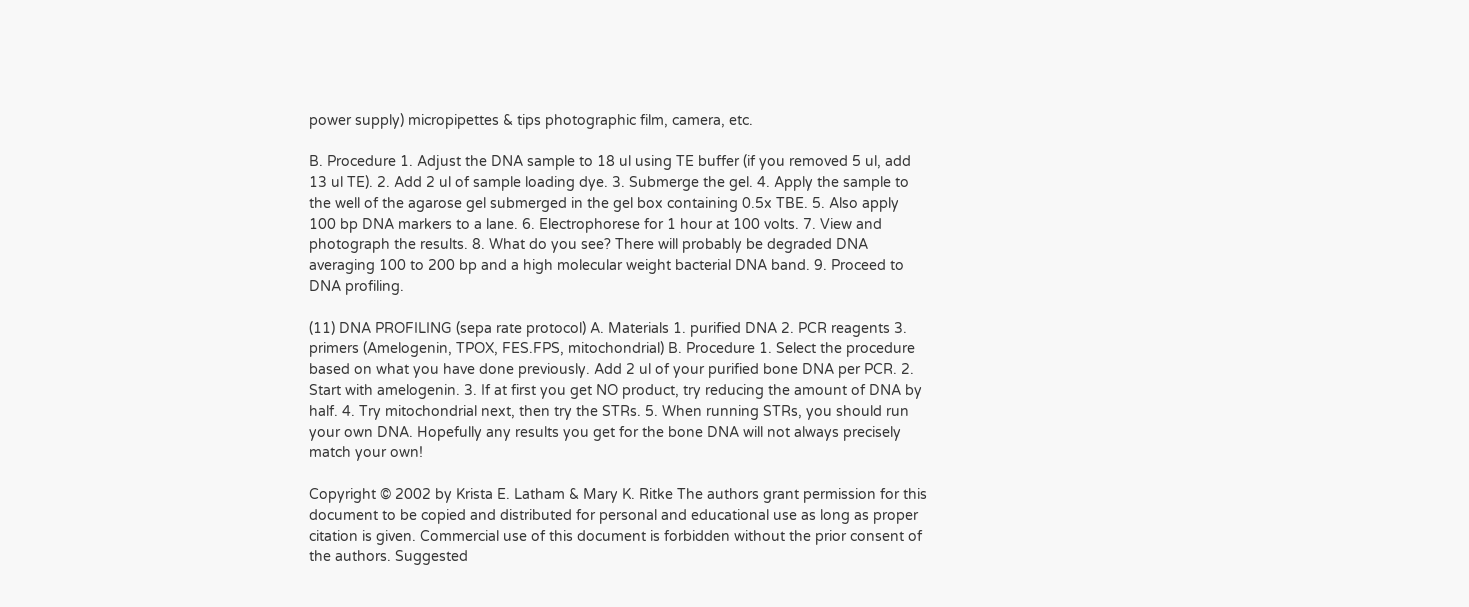power supply) micropipettes & tips photographic film, camera, etc.

B. Procedure 1. Adjust the DNA sample to 18 ul using TE buffer (if you removed 5 ul, add 13 ul TE). 2. Add 2 ul of sample loading dye. 3. Submerge the gel. 4. Apply the sample to the well of the agarose gel submerged in the gel box containing 0.5x TBE. 5. Also apply 100 bp DNA markers to a lane. 6. Electrophorese for 1 hour at 100 volts. 7. View and photograph the results. 8. What do you see? There will probably be degraded DNA averaging 100 to 200 bp and a high molecular weight bacterial DNA band. 9. Proceed to DNA profiling.

(11) DNA PROFILING (sepa rate protocol) A. Materials 1. purified DNA 2. PCR reagents 3. primers (Amelogenin, TPOX, FES.FPS, mitochondrial) B. Procedure 1. Select the procedure based on what you have done previously. Add 2 ul of your purified bone DNA per PCR. 2. Start with amelogenin. 3. If at first you get NO product, try reducing the amount of DNA by half. 4. Try mitochondrial next, then try the STRs. 5. When running STRs, you should run your own DNA. Hopefully any results you get for the bone DNA will not always precisely match your own!

Copyright © 2002 by Krista E. Latham & Mary K. Ritke The authors grant permission for this document to be copied and distributed for personal and educational use as long as proper citation is given. Commercial use of this document is forbidden without the prior consent of the authors. Suggested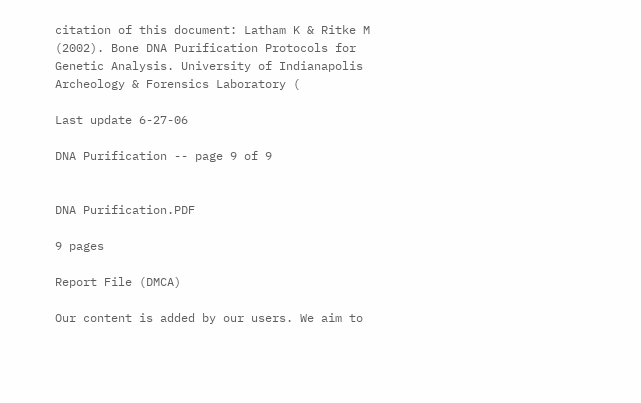citation of this document: Latham K & Ritke M (2002). Bone DNA Purification Protocols for Genetic Analysis. University of Indianapolis Archeology & Forensics Laboratory (

Last update 6-27-06

DNA Purification -- page 9 of 9


DNA Purification.PDF

9 pages

Report File (DMCA)

Our content is added by our users. We aim to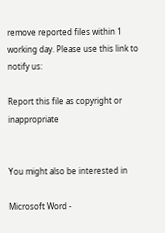remove reported files within 1 working day. Please use this link to notify us:

Report this file as copyright or inappropriate


You might also be interested in

Microsoft Word -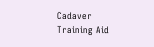Cadaver Training Aid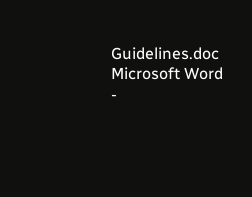Guidelines.doc
Microsoft Word -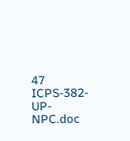47 ICPS-382-UP-NPC.doc